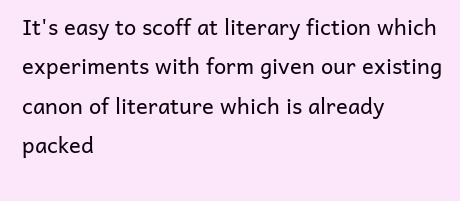It's easy to scoff at literary fiction which experiments with form given our existing canon of literature which is already packed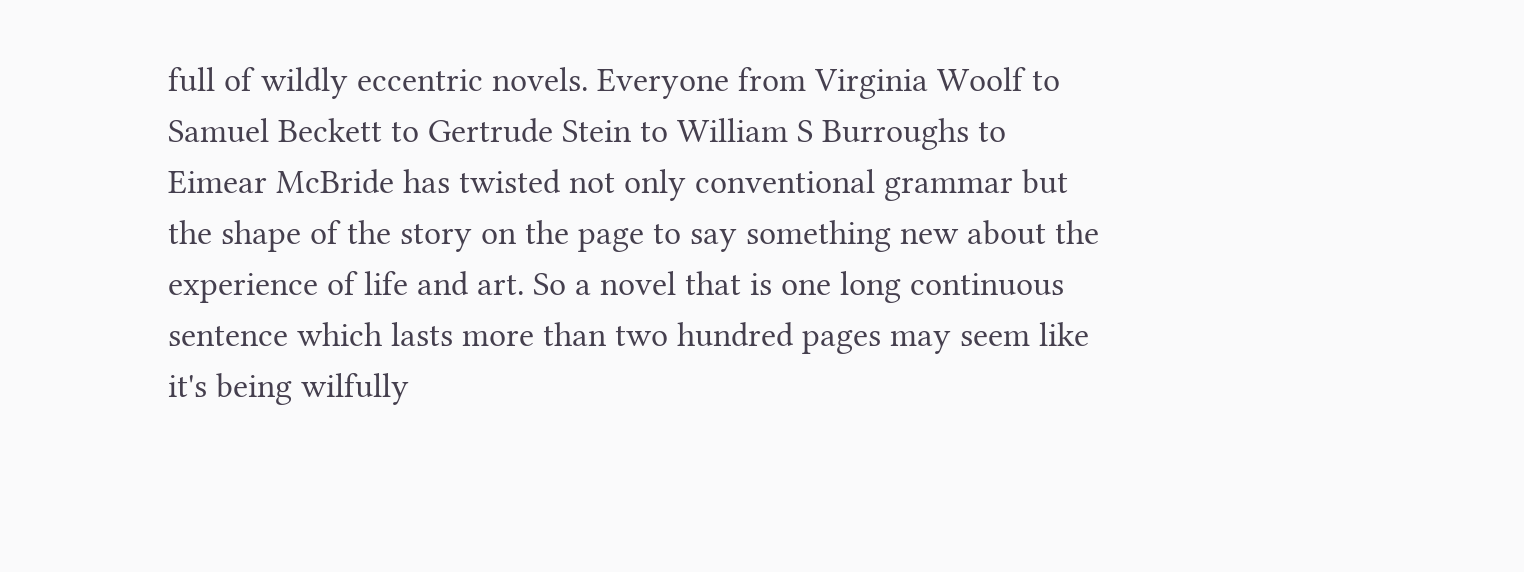full of wildly eccentric novels. Everyone from Virginia Woolf to Samuel Beckett to Gertrude Stein to William S Burroughs to Eimear McBride has twisted not only conventional grammar but the shape of the story on the page to say something new about the experience of life and art. So a novel that is one long continuous sentence which lasts more than two hundred pages may seem like it's being wilfully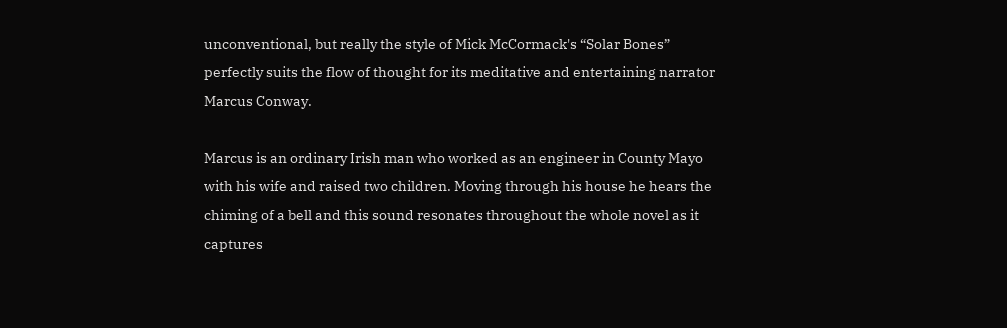unconventional, but really the style of Mick McCormack's “Solar Bones” perfectly suits the flow of thought for its meditative and entertaining narrator Marcus Conway.

Marcus is an ordinary Irish man who worked as an engineer in County Mayo with his wife and raised two children. Moving through his house he hears the chiming of a bell and this sound resonates throughout the whole novel as it captures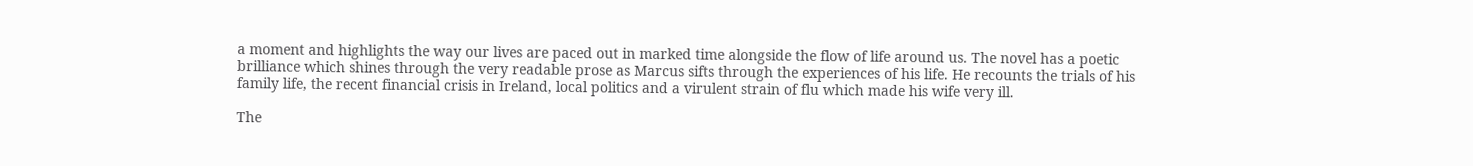a moment and highlights the way our lives are paced out in marked time alongside the flow of life around us. The novel has a poetic brilliance which shines through the very readable prose as Marcus sifts through the experiences of his life. He recounts the trials of his family life, the recent financial crisis in Ireland, local politics and a virulent strain of flu which made his wife very ill.

The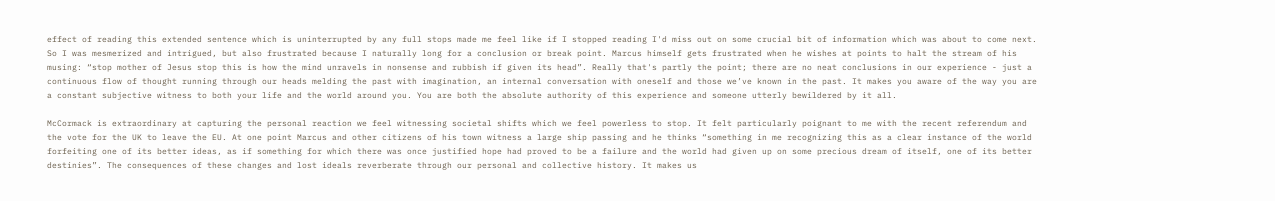effect of reading this extended sentence which is uninterrupted by any full stops made me feel like if I stopped reading I'd miss out on some crucial bit of information which was about to come next. So I was mesmerized and intrigued, but also frustrated because I naturally long for a conclusion or break point. Marcus himself gets frustrated when he wishes at points to halt the stream of his musing: “stop mother of Jesus stop this is how the mind unravels in nonsense and rubbish if given its head”. Really that's partly the point; there are no neat conclusions in our experience - just a continuous flow of thought running through our heads melding the past with imagination, an internal conversation with oneself and those we’ve known in the past. It makes you aware of the way you are a constant subjective witness to both your life and the world around you. You are both the absolute authority of this experience and someone utterly bewildered by it all.

McCormack is extraordinary at capturing the personal reaction we feel witnessing societal shifts which we feel powerless to stop. It felt particularly poignant to me with the recent referendum and the vote for the UK to leave the EU. At one point Marcus and other citizens of his town witness a large ship passing and he thinks “something in me recognizing this as a clear instance of the world forfeiting one of its better ideas, as if something for which there was once justified hope had proved to be a failure and the world had given up on some precious dream of itself, one of its better destinies”. The consequences of these changes and lost ideals reverberate through our personal and collective history. It makes us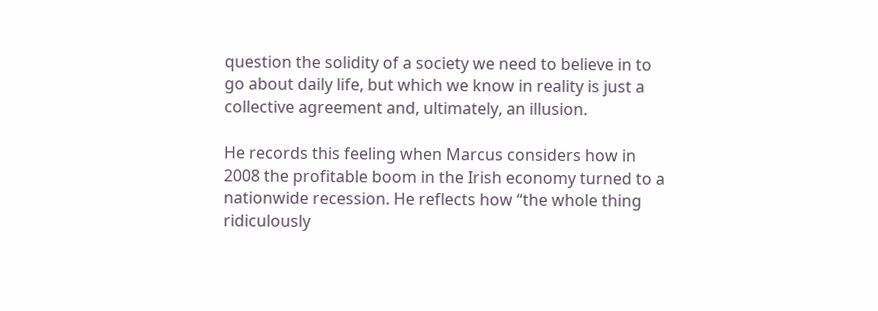question the solidity of a society we need to believe in to go about daily life, but which we know in reality is just a collective agreement and, ultimately, an illusion.

He records this feeling when Marcus considers how in 2008 the profitable boom in the Irish economy turned to a nationwide recession. He reflects how “the whole thing ridiculously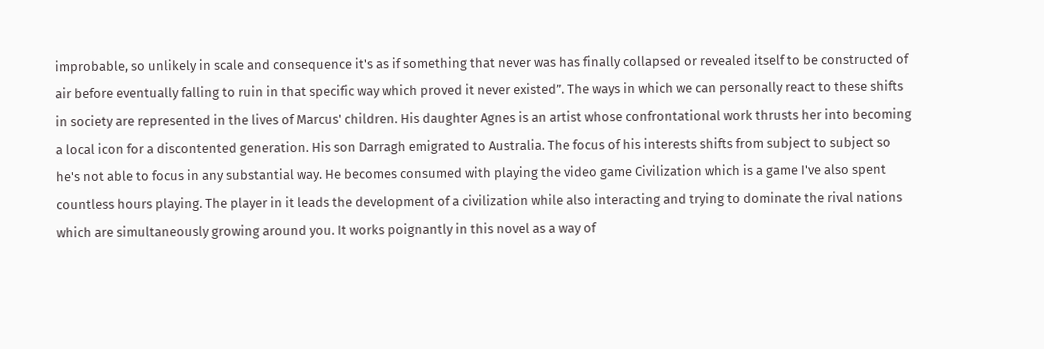improbable, so unlikely in scale and consequence it's as if something that never was has finally collapsed or revealed itself to be constructed of air before eventually falling to ruin in that specific way which proved it never existed”. The ways in which we can personally react to these shifts in society are represented in the lives of Marcus' children. His daughter Agnes is an artist whose confrontational work thrusts her into becoming a local icon for a discontented generation. His son Darragh emigrated to Australia. The focus of his interests shifts from subject to subject so he's not able to focus in any substantial way. He becomes consumed with playing the video game Civilization which is a game I've also spent countless hours playing. The player in it leads the development of a civilization while also interacting and trying to dominate the rival nations which are simultaneously growing around you. It works poignantly in this novel as a way of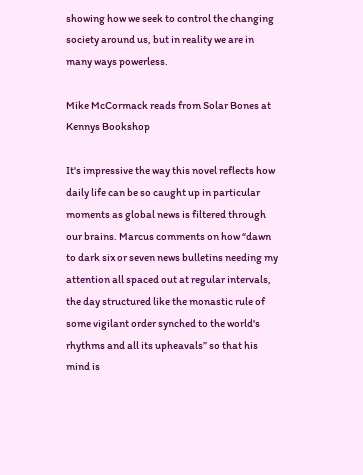showing how we seek to control the changing society around us, but in reality we are in many ways powerless.

Mike McCormack reads from Solar Bones at Kennys Bookshop

It's impressive the way this novel reflects how daily life can be so caught up in particular moments as global news is filtered through our brains. Marcus comments on how “dawn to dark six or seven news bulletins needing my attention all spaced out at regular intervals, the day structured like the monastic rule of some vigilant order synched to the world's rhythms and all its upheavals” so that his mind is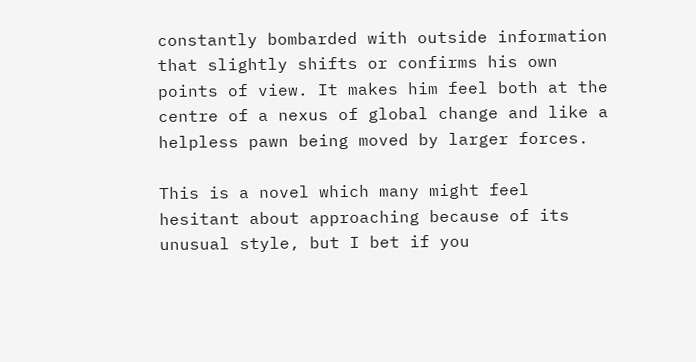constantly bombarded with outside information that slightly shifts or confirms his own points of view. It makes him feel both at the centre of a nexus of global change and like a helpless pawn being moved by larger forces.

This is a novel which many might feel hesitant about approaching because of its unusual style, but I bet if you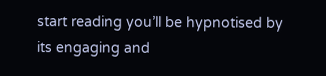start reading you’ll be hypnotised by its engaging and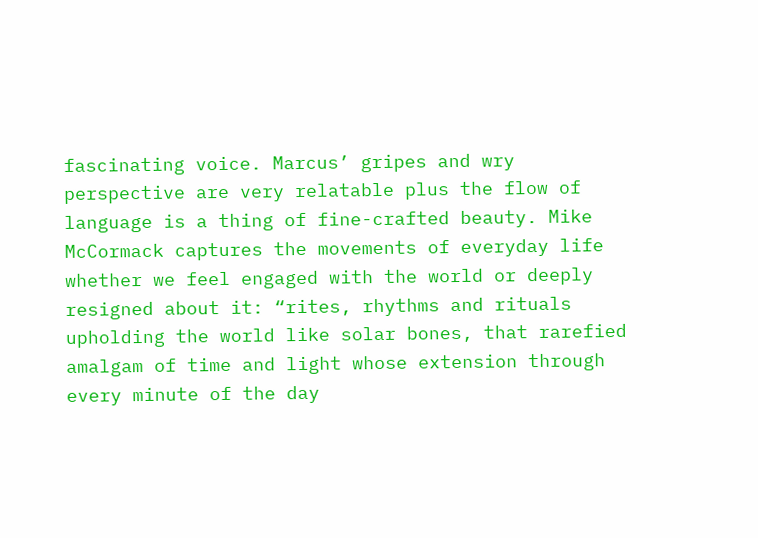fascinating voice. Marcus’ gripes and wry perspective are very relatable plus the flow of language is a thing of fine-crafted beauty. Mike McCormack captures the movements of everyday life whether we feel engaged with the world or deeply resigned about it: “rites, rhythms and rituals upholding the world like solar bones, that rarefied amalgam of time and light whose extension through every minute of the day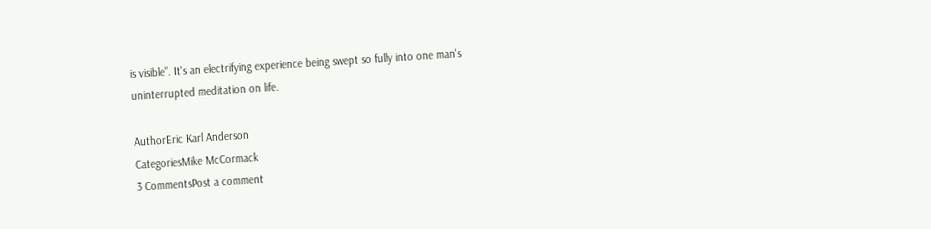is visible”. It's an electrifying experience being swept so fully into one man's uninterrupted meditation on life.

AuthorEric Karl Anderson
CategoriesMike McCormack
3 CommentsPost a comment